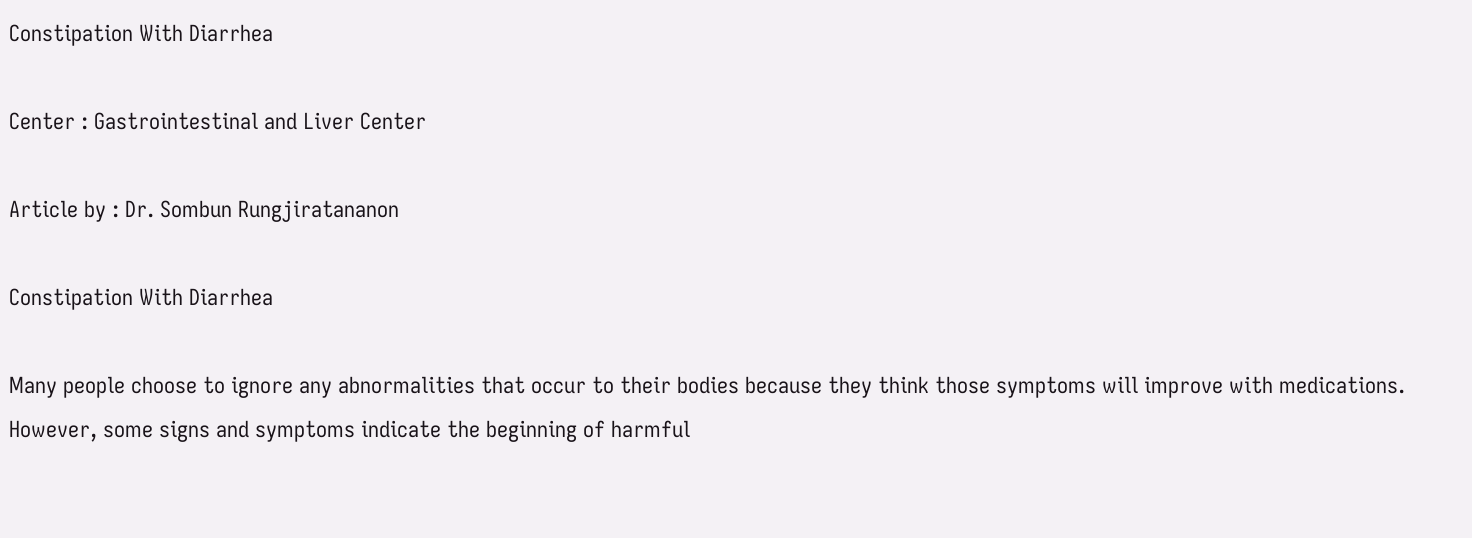Constipation With Diarrhea

Center : Gastrointestinal and Liver Center

Article by : Dr. Sombun Rungjiratananon

Constipation With Diarrhea

Many people choose to ignore any abnormalities that occur to their bodies because they think those symptoms will improve with medications. However, some signs and symptoms indicate the beginning of harmful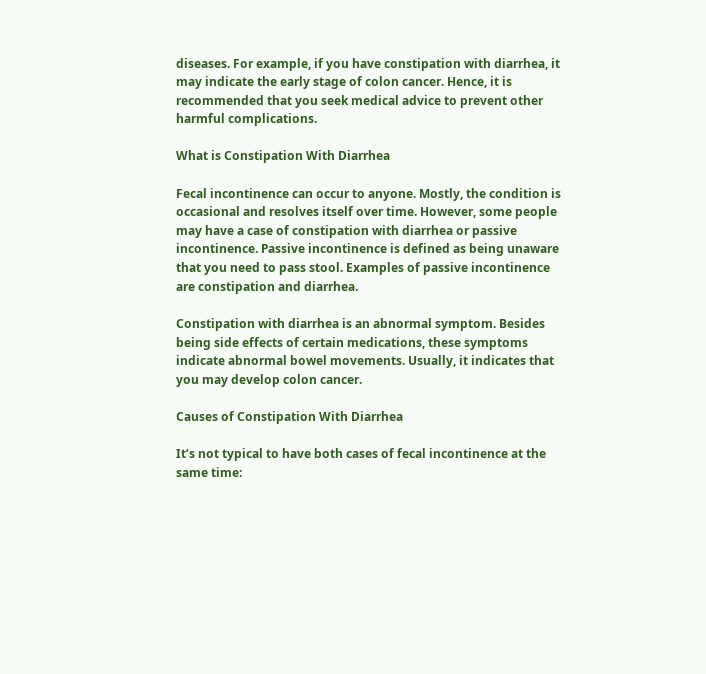diseases. For example, if you have constipation with diarrhea, it may indicate the early stage of colon cancer. Hence, it is recommended that you seek medical advice to prevent other harmful complications.

What is Constipation With Diarrhea

Fecal incontinence can occur to anyone. Mostly, the condition is occasional and resolves itself over time. However, some people may have a case of constipation with diarrhea or passive incontinence. Passive incontinence is defined as being unaware that you need to pass stool. Examples of passive incontinence are constipation and diarrhea.

Constipation with diarrhea is an abnormal symptom. Besides being side effects of certain medications, these symptoms indicate abnormal bowel movements. Usually, it indicates that you may develop colon cancer.

Causes of Constipation With Diarrhea

It’s not typical to have both cases of fecal incontinence at the same time: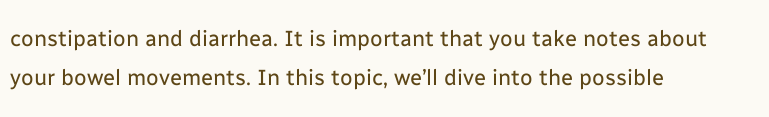constipation and diarrhea. It is important that you take notes about your bowel movements. In this topic, we’ll dive into the possible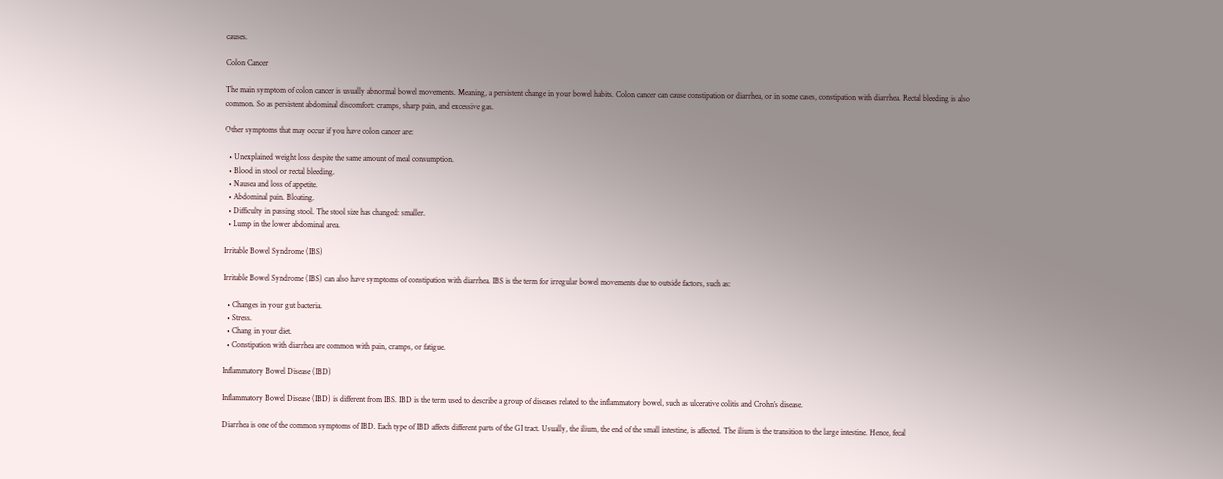causes.

Colon Cancer

The main symptom of colon cancer is usually abnormal bowel movements. Meaning, a persistent change in your bowel habits. Colon cancer can cause constipation or diarrhea, or in some cases, constipation with diarrhea. Rectal bleeding is also common. So as persistent abdominal discomfort: cramps, sharp pain, and excessive gas.

Other symptoms that may occur if you have colon cancer are:

  • Unexplained weight loss despite the same amount of meal consumption.
  • Blood in stool or rectal bleeding.
  • Nausea and loss of appetite.
  • Abdominal pain. Bloating.
  • Difficulty in passing stool. The stool size has changed: smaller.
  • Lump in the lower abdominal area.

Irritable Bowel Syndrome (IBS)

Irritable Bowel Syndrome (IBS) can also have symptoms of constipation with diarrhea. IBS is the term for irregular bowel movements due to outside factors, such as:

  • Changes in your gut bacteria.
  • Stress.
  • Chang in your diet.
  • Constipation with diarrhea are common with pain, cramps, or fatigue.

Inflammatory Bowel Disease (IBD)

Inflammatory Bowel Disease (IBD) is different from IBS. IBD is the term used to describe a group of diseases related to the inflammatory bowel, such as ulcerative colitis and Crohn’s disease.

Diarrhea is one of the common symptoms of IBD. Each type of IBD affects different parts of the GI tract. Usually, the ilium, the end of the small intestine, is affected. The ilium is the transition to the large intestine. Hence, fecal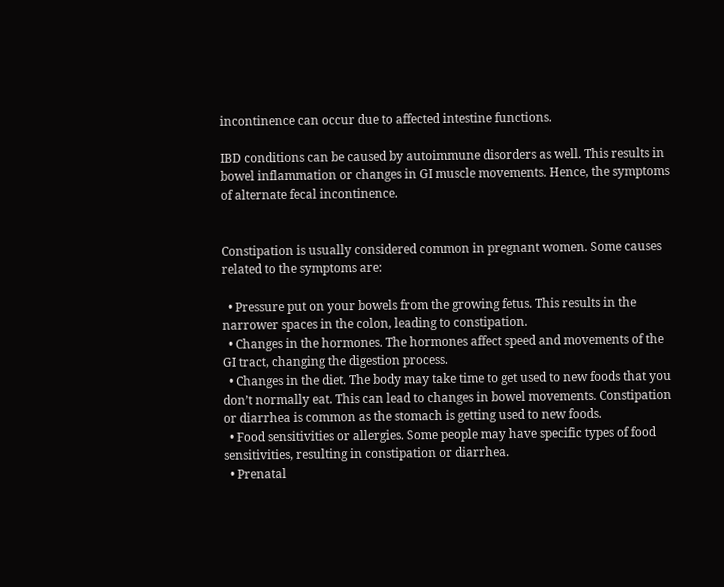incontinence can occur due to affected intestine functions.

IBD conditions can be caused by autoimmune disorders as well. This results in bowel inflammation or changes in GI muscle movements. Hence, the symptoms of alternate fecal incontinence.


Constipation is usually considered common in pregnant women. Some causes related to the symptoms are:

  • Pressure put on your bowels from the growing fetus. This results in the narrower spaces in the colon, leading to constipation.
  • Changes in the hormones. The hormones affect speed and movements of the GI tract, changing the digestion process.
  • Changes in the diet. The body may take time to get used to new foods that you don’t normally eat. This can lead to changes in bowel movements. Constipation or diarrhea is common as the stomach is getting used to new foods.
  • Food sensitivities or allergies. Some people may have specific types of food sensitivities, resulting in constipation or diarrhea.
  • Prenatal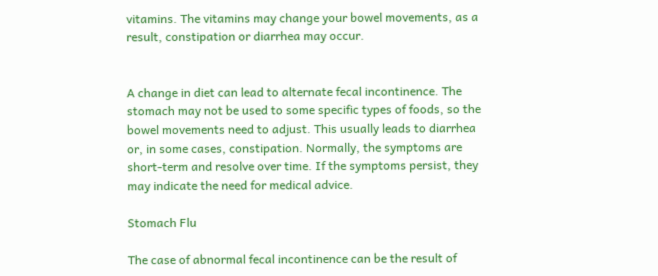vitamins. The vitamins may change your bowel movements, as a result, constipation or diarrhea may occur.


A change in diet can lead to alternate fecal incontinence. The stomach may not be used to some specific types of foods, so the bowel movements need to adjust. This usually leads to diarrhea or, in some cases, constipation. Normally, the symptoms are short-term and resolve over time. If the symptoms persist, they may indicate the need for medical advice.

Stomach Flu

The case of abnormal fecal incontinence can be the result of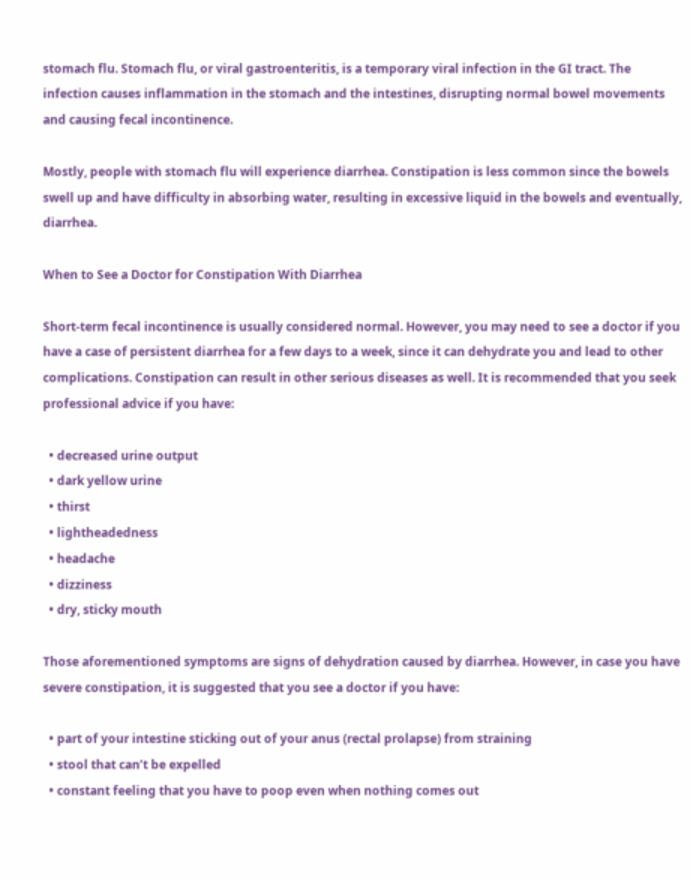stomach flu. Stomach flu, or viral gastroenteritis, is a temporary viral infection in the GI tract. The infection causes inflammation in the stomach and the intestines, disrupting normal bowel movements and causing fecal incontinence.

Mostly, people with stomach flu will experience diarrhea. Constipation is less common since the bowels swell up and have difficulty in absorbing water, resulting in excessive liquid in the bowels and eventually, diarrhea.

When to See a Doctor for Constipation With Diarrhea

Short-term fecal incontinence is usually considered normal. However, you may need to see a doctor if you have a case of persistent diarrhea for a few days to a week, since it can dehydrate you and lead to other complications. Constipation can result in other serious diseases as well. It is recommended that you seek professional advice if you have:

  • decreased urine output
  • dark yellow urine
  • thirst
  • lightheadedness
  • headache
  • dizziness
  • dry, sticky mouth

Those aforementioned symptoms are signs of dehydration caused by diarrhea. However, in case you have severe constipation, it is suggested that you see a doctor if you have:

  • part of your intestine sticking out of your anus (rectal prolapse) from straining
  • stool that can’t be expelled
  • constant feeling that you have to poop even when nothing comes out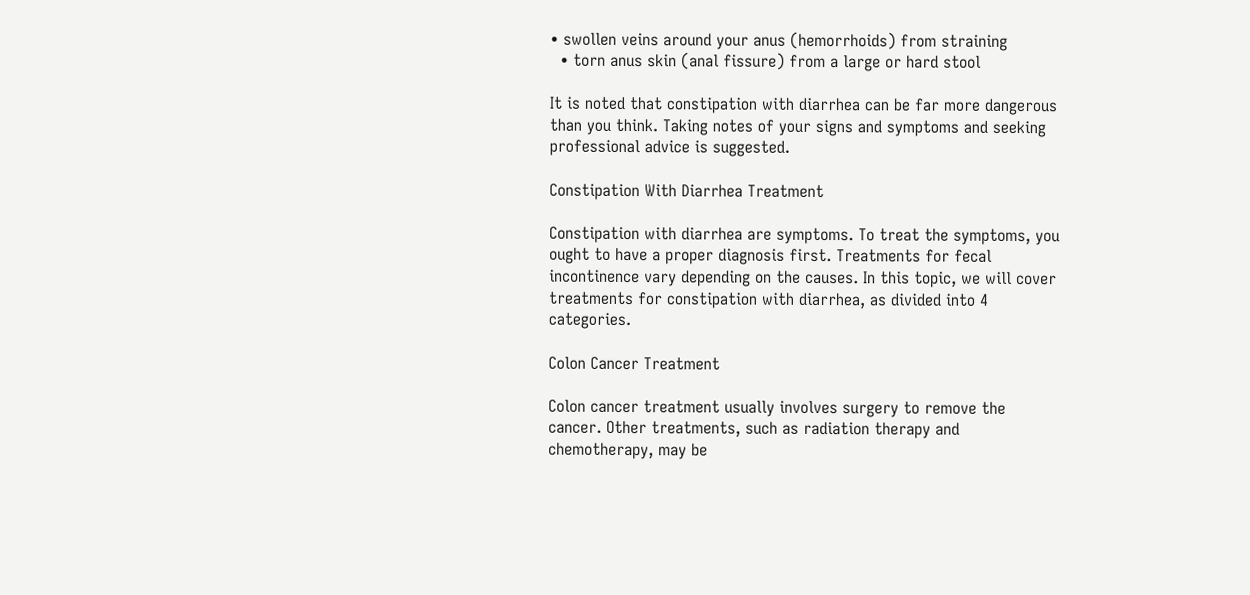• swollen veins around your anus (hemorrhoids) from straining
  • torn anus skin (anal fissure) from a large or hard stool

It is noted that constipation with diarrhea can be far more dangerous than you think. Taking notes of your signs and symptoms and seeking professional advice is suggested.

Constipation With Diarrhea Treatment

Constipation with diarrhea are symptoms. To treat the symptoms, you ought to have a proper diagnosis first. Treatments for fecal incontinence vary depending on the causes. In this topic, we will cover treatments for constipation with diarrhea, as divided into 4 categories.

Colon Cancer Treatment

Colon cancer treatment usually involves surgery to remove the cancer. Other treatments, such as radiation therapy and chemotherapy, may be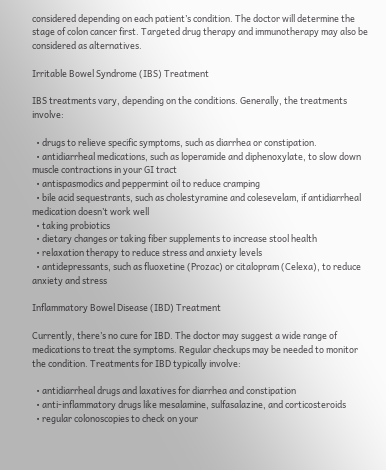considered depending on each patient’s condition. The doctor will determine the stage of colon cancer first. Targeted drug therapy and immunotherapy may also be considered as alternatives.

Irritable Bowel Syndrome (IBS) Treatment

IBS treatments vary, depending on the conditions. Generally, the treatments involve:

  • drugs to relieve specific symptoms, such as diarrhea or constipation.
  • antidiarrheal medications, such as loperamide and diphenoxylate, to slow down muscle contractions in your GI tract
  • antispasmodics and peppermint oil to reduce cramping
  • bile acid sequestrants, such as cholestyramine and colesevelam, if antidiarrheal medication doesn’t work well
  • taking probiotics
  • dietary changes or taking fiber supplements to increase stool health
  • relaxation therapy to reduce stress and anxiety levels
  • antidepressants, such as fluoxetine (Prozac) or citalopram (Celexa), to reduce anxiety and stress

Inflammatory Bowel Disease (IBD) Treatment

Currently, there’s no cure for IBD. The doctor may suggest a wide range of medications to treat the symptoms. Regular checkups may be needed to monitor the condition. Treatments for IBD typically involve:

  • antidiarrheal drugs and laxatives for diarrhea and constipation
  • anti-inflammatory drugs like mesalamine, sulfasalazine, and corticosteroids
  • regular colonoscopies to check on your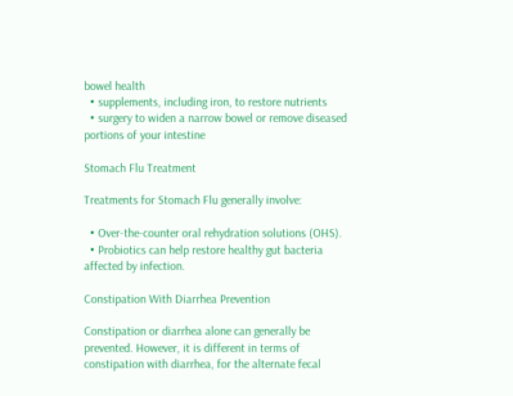bowel health
  • supplements, including iron, to restore nutrients
  • surgery to widen a narrow bowel or remove diseased portions of your intestine

Stomach Flu Treatment

Treatments for Stomach Flu generally involve:

  • Over-the-counter oral rehydration solutions (OHS).
  • Probiotics can help restore healthy gut bacteria affected by infection.

Constipation With Diarrhea Prevention

Constipation or diarrhea alone can generally be prevented. However, it is different in terms of constipation with diarrhea, for the alternate fecal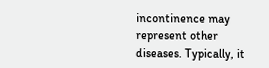incontinence may represent other diseases. Typically, it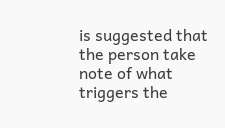is suggested that the person take note of what triggers the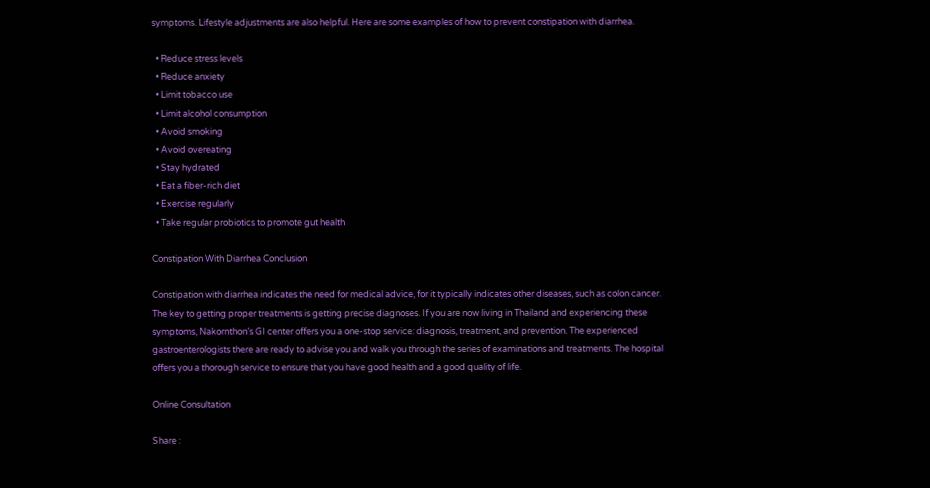symptoms. Lifestyle adjustments are also helpful. Here are some examples of how to prevent constipation with diarrhea.

  • Reduce stress levels
  • Reduce anxiety
  • Limit tobacco use
  • Limit alcohol consumption
  • Avoid smoking
  • Avoid overeating
  • Stay hydrated
  • Eat a fiber-rich diet
  • Exercise regularly
  • Take regular probiotics to promote gut health

Constipation With Diarrhea Conclusion

Constipation with diarrhea indicates the need for medical advice, for it typically indicates other diseases, such as colon cancer. The key to getting proper treatments is getting precise diagnoses. If you are now living in Thailand and experiencing these symptoms, Nakornthon’s GI center offers you a one-stop service: diagnosis, treatment, and prevention. The experienced gastroenterologists there are ready to advise you and walk you through the series of examinations and treatments. The hospital offers you a thorough service to ensure that you have good health and a good quality of life.

Online Consultation

Share :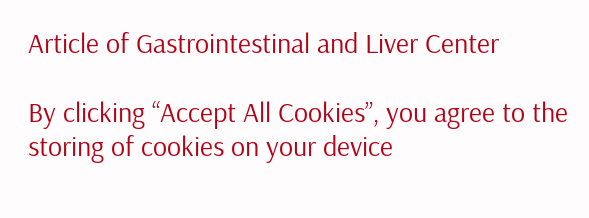Article of Gastrointestinal and Liver Center

By clicking “Accept All Cookies”, you agree to the storing of cookies on your device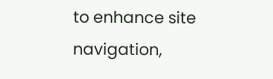to enhance site navigation,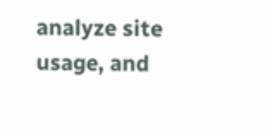analyze site usage, and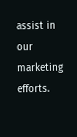assist in our marketing efforts.